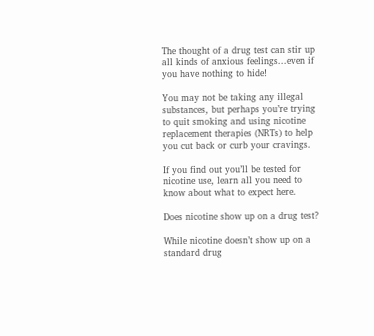The thought of a drug test can stir up all kinds of anxious feelings...even if you have nothing to hide!

You may not be taking any illegal substances, but perhaps you’re trying to quit smoking and using nicotine replacement therapies (NRTs) to help you cut back or curb your cravings.

If you find out you’ll be tested for nicotine use, learn all you need to know about what to expect here.

Does nicotine show up on a drug test?

While nicotine doesn’t show up on a standard drug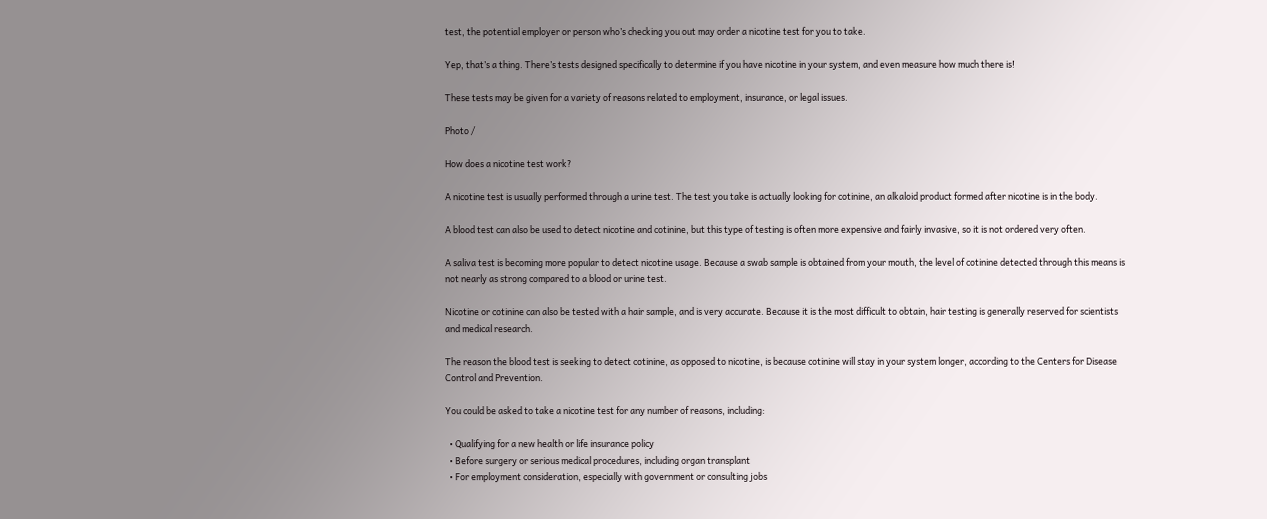test, the potential employer or person who’s checking you out may order a nicotine test for you to take.

Yep, that’s a thing. There’s tests designed specifically to determine if you have nicotine in your system, and even measure how much there is!

These tests may be given for a variety of reasons related to employment, insurance, or legal issues.

Photo /

How does a nicotine test work?

A nicotine test is usually performed through a urine test. The test you take is actually looking for cotinine, an alkaloid product formed after nicotine is in the body.

A blood test can also be used to detect nicotine and cotinine, but this type of testing is often more expensive and fairly invasive, so it is not ordered very often.

A saliva test is becoming more popular to detect nicotine usage. Because a swab sample is obtained from your mouth, the level of cotinine detected through this means is not nearly as strong compared to a blood or urine test.

Nicotine or cotinine can also be tested with a hair sample, and is very accurate. Because it is the most difficult to obtain, hair testing is generally reserved for scientists and medical research.

The reason the blood test is seeking to detect cotinine, as opposed to nicotine, is because cotinine will stay in your system longer, according to the Centers for Disease Control and Prevention.

You could be asked to take a nicotine test for any number of reasons, including:

  • Qualifying for a new health or life insurance policy
  • Before surgery or serious medical procedures, including organ transplant
  • For employment consideration, especially with government or consulting jobs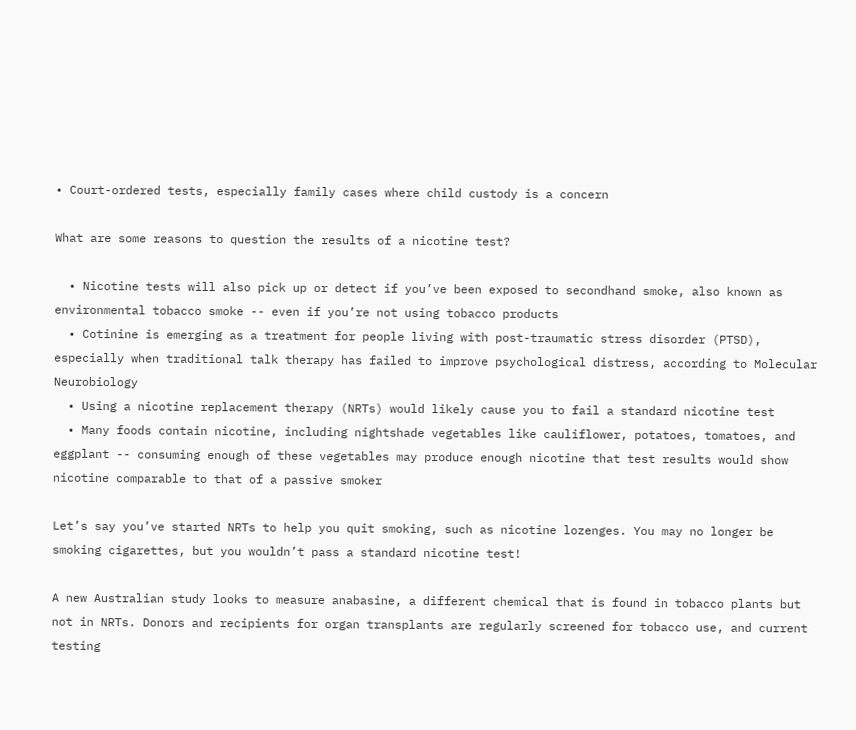• Court-ordered tests, especially family cases where child custody is a concern

What are some reasons to question the results of a nicotine test?

  • Nicotine tests will also pick up or detect if you’ve been exposed to secondhand smoke, also known as environmental tobacco smoke -- even if you’re not using tobacco products
  • Cotinine is emerging as a treatment for people living with post-traumatic stress disorder (PTSD), especially when traditional talk therapy has failed to improve psychological distress, according to Molecular Neurobiology
  • Using a nicotine replacement therapy (NRTs) would likely cause you to fail a standard nicotine test
  • Many foods contain nicotine, including nightshade vegetables like cauliflower, potatoes, tomatoes, and eggplant -- consuming enough of these vegetables may produce enough nicotine that test results would show nicotine comparable to that of a passive smoker

Let’s say you’ve started NRTs to help you quit smoking, such as nicotine lozenges. You may no longer be smoking cigarettes, but you wouldn’t pass a standard nicotine test!

A new Australian study looks to measure anabasine, a different chemical that is found in tobacco plants but not in NRTs. Donors and recipients for organ transplants are regularly screened for tobacco use, and current testing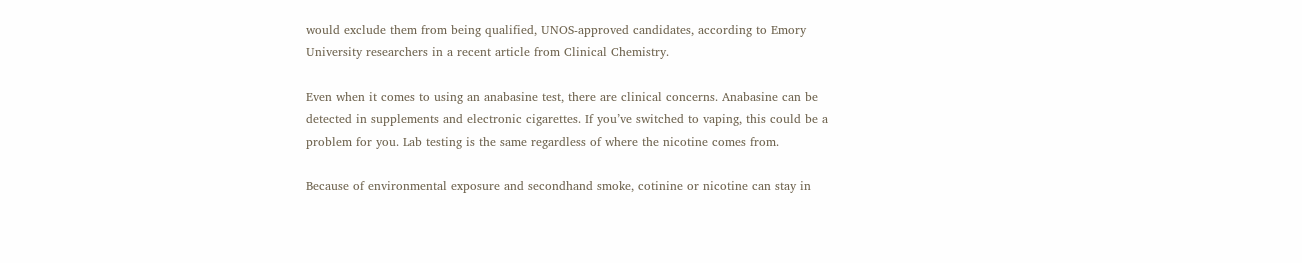would exclude them from being qualified, UNOS-approved candidates, according to Emory University researchers in a recent article from Clinical Chemistry.

Even when it comes to using an anabasine test, there are clinical concerns. Anabasine can be detected in supplements and electronic cigarettes. If you’ve switched to vaping, this could be a problem for you. Lab testing is the same regardless of where the nicotine comes from.

Because of environmental exposure and secondhand smoke, cotinine or nicotine can stay in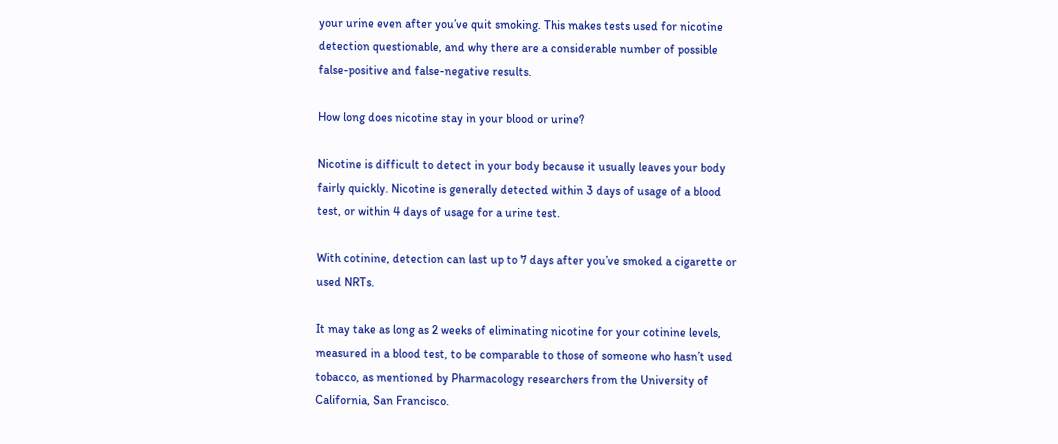your urine even after you’ve quit smoking. This makes tests used for nicotine detection questionable, and why there are a considerable number of possible false-positive and false-negative results.

How long does nicotine stay in your blood or urine?

Nicotine is difficult to detect in your body because it usually leaves your body fairly quickly. Nicotine is generally detected within 3 days of usage of a blood test, or within 4 days of usage for a urine test.

With cotinine, detection can last up to 7 days after you’ve smoked a cigarette or used NRTs.

It may take as long as 2 weeks of eliminating nicotine for your cotinine levels, measured in a blood test, to be comparable to those of someone who hasn’t used tobacco, as mentioned by Pharmacology researchers from the University of California, San Francisco.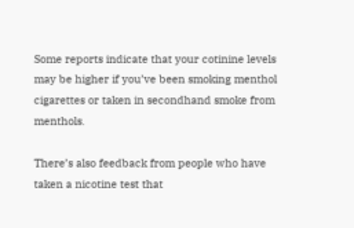Some reports indicate that your cotinine levels may be higher if you’ve been smoking menthol cigarettes or taken in secondhand smoke from menthols.

There’s also feedback from people who have taken a nicotine test that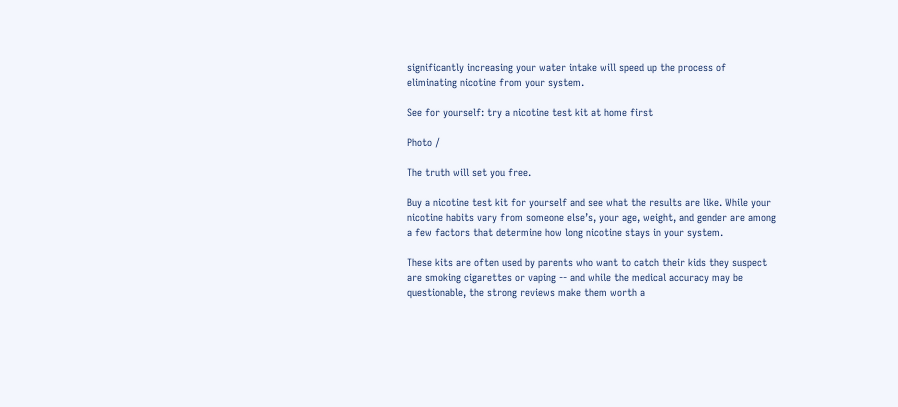significantly increasing your water intake will speed up the process of eliminating nicotine from your system.

See for yourself: try a nicotine test kit at home first

Photo /

The truth will set you free.

Buy a nicotine test kit for yourself and see what the results are like. While your nicotine habits vary from someone else’s, your age, weight, and gender are among a few factors that determine how long nicotine stays in your system.

These kits are often used by parents who want to catch their kids they suspect are smoking cigarettes or vaping -- and while the medical accuracy may be questionable, the strong reviews make them worth a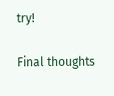try!

Final thoughts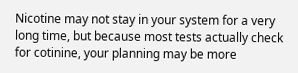Nicotine may not stay in your system for a very long time, but because most tests actually check for cotinine, your planning may be more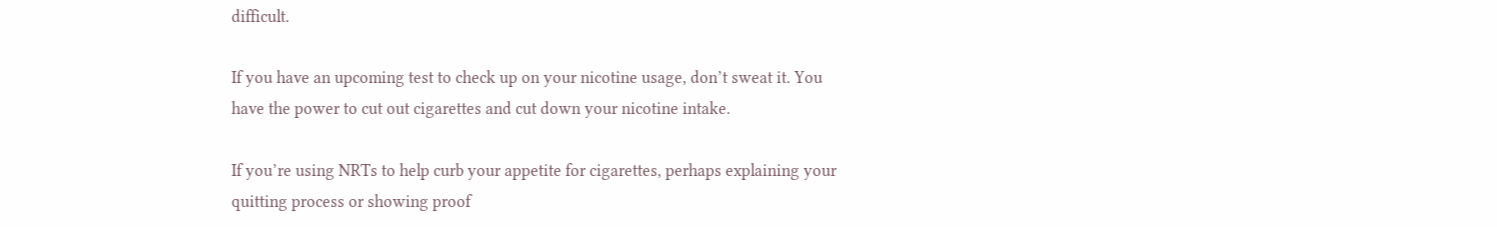difficult.

If you have an upcoming test to check up on your nicotine usage, don’t sweat it. You have the power to cut out cigarettes and cut down your nicotine intake.

If you’re using NRTs to help curb your appetite for cigarettes, perhaps explaining your quitting process or showing proof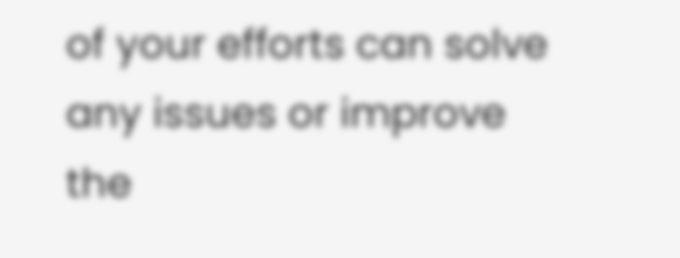of your efforts can solve any issues or improve the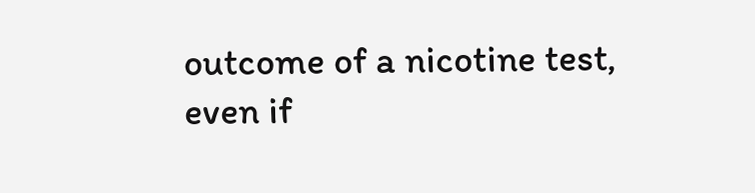outcome of a nicotine test, even if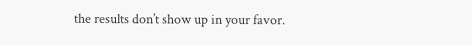the results don’t show up in your favor.